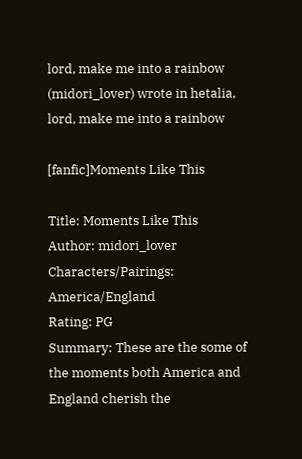lord, make me into a rainbow (midori_lover) wrote in hetalia,
lord, make me into a rainbow

[fanfic]Moments Like This

Title: Moments Like This
Author: midori_lover
Characters/Pairings: America/England
Rating: PG
Summary: These are the some of the moments both America and England cherish the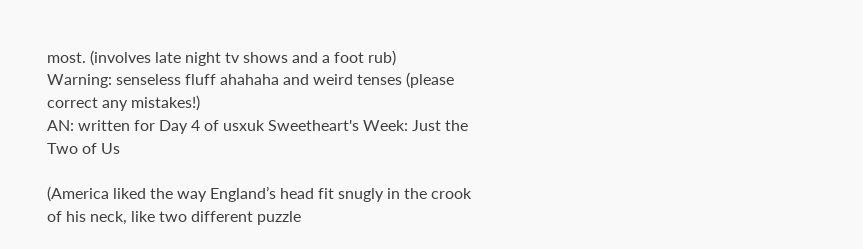most. (involves late night tv shows and a foot rub)
Warning: senseless fluff ahahaha and weird tenses (please correct any mistakes!)
AN: written for Day 4 of usxuk Sweetheart's Week: Just the Two of Us

(America liked the way England’s head fit snugly in the crook of his neck, like two different puzzle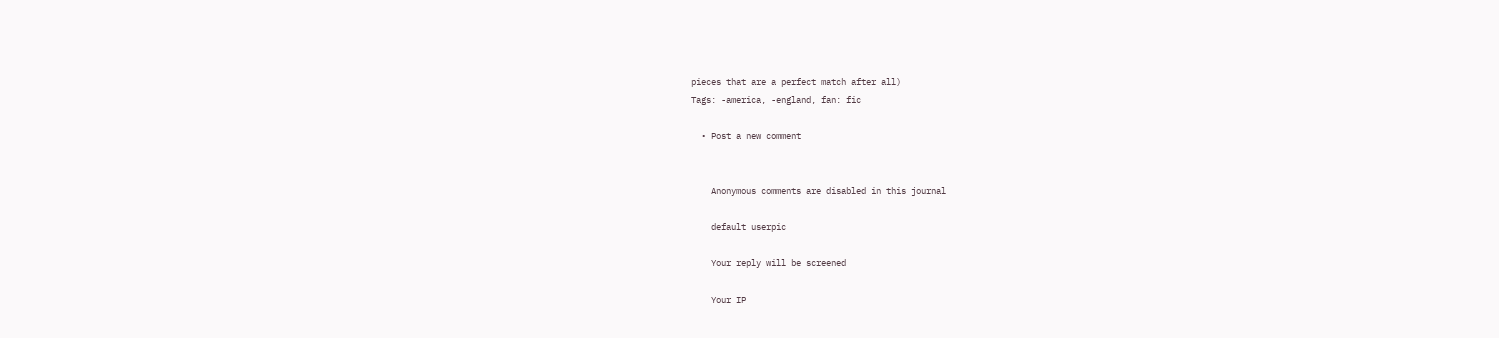pieces that are a perfect match after all)
Tags: -america, -england, fan: fic

  • Post a new comment


    Anonymous comments are disabled in this journal

    default userpic

    Your reply will be screened

    Your IP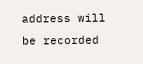address will be recorded